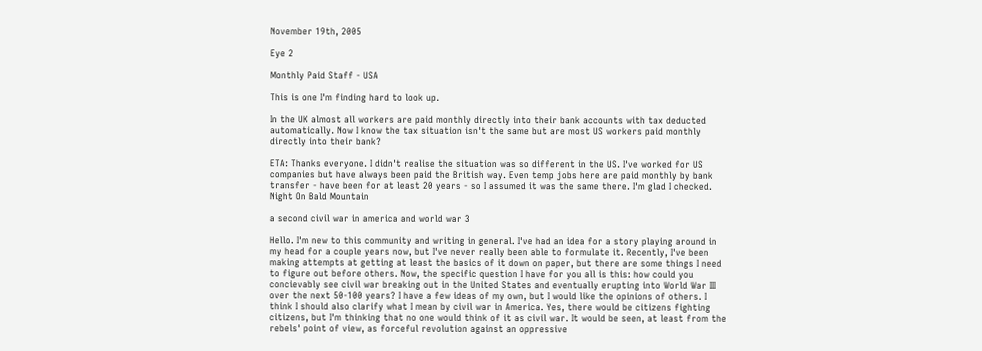November 19th, 2005

Eye 2

Monthly Paid Staff - USA

This is one I'm finding hard to look up.

In the UK almost all workers are paid monthly directly into their bank accounts with tax deducted automatically. Now I know the tax situation isn't the same but are most US workers paid monthly directly into their bank?

ETA: Thanks everyone. I didn't realise the situation was so different in the US. I've worked for US companies but have always been paid the British way. Even temp jobs here are paid monthly by bank transfer - have been for at least 20 years - so I assumed it was the same there. I'm glad I checked.
Night On Bald Mountain

a second civil war in america and world war 3

Hello. I'm new to this community and writing in general. I've had an idea for a story playing around in my head for a couple years now, but I've never really been able to formulate it. Recently, I've been making attempts at getting at least the basics of it down on paper, but there are some things I need to figure out before others. Now, the specific question I have for you all is this: how could you concievably see civil war breaking out in the United States and eventually erupting into World War III over the next 50-100 years? I have a few ideas of my own, but I would like the opinions of others. I think I should also clarify what I mean by civil war in America. Yes, there would be citizens fighting citizens, but I'm thinking that no one would think of it as civil war. It would be seen, at least from the rebels' point of view, as forceful revolution against an oppressive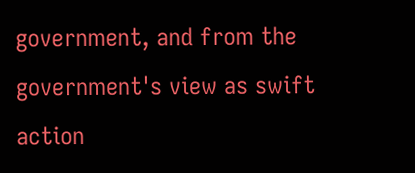government, and from the government's view as swift action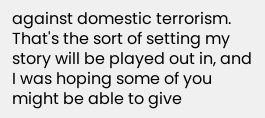against domestic terrorism. That's the sort of setting my story will be played out in, and I was hoping some of you might be able to give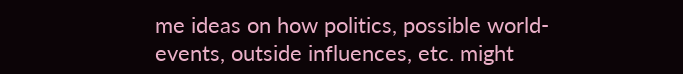me ideas on how politics, possible world-events, outside influences, etc. might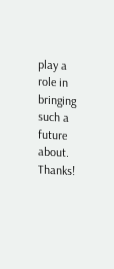play a role in bringing such a future about. Thanks!